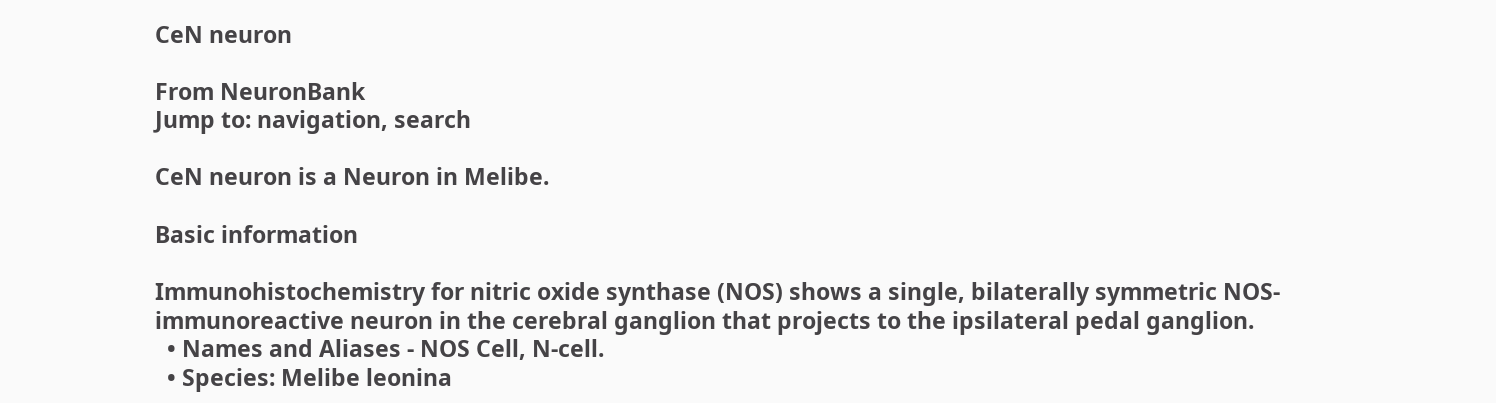CeN neuron

From NeuronBank
Jump to: navigation, search

CeN neuron is a Neuron in Melibe.

Basic information

Immunohistochemistry for nitric oxide synthase (NOS) shows a single, bilaterally symmetric NOS-immunoreactive neuron in the cerebral ganglion that projects to the ipsilateral pedal ganglion.
  • Names and Aliases - NOS Cell, N-cell.
  • Species: Melibe leonina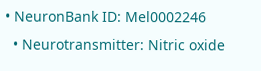• NeuronBank ID: Mel0002246
  • Neurotransmitter: Nitric oxide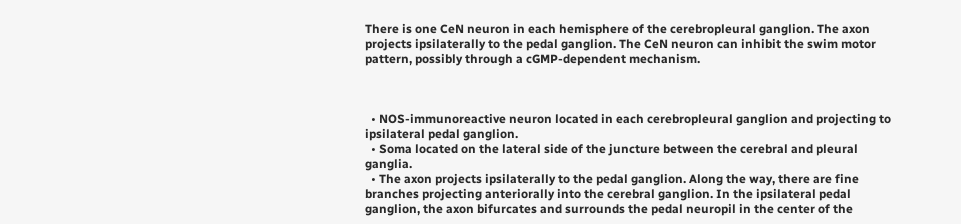There is one CeN neuron in each hemisphere of the cerebropleural ganglion. The axon projects ipsilaterally to the pedal ganglion. The CeN neuron can inhibit the swim motor pattern, possibly through a cGMP-dependent mechanism.



  • NOS-immunoreactive neuron located in each cerebropleural ganglion and projecting to ipsilateral pedal ganglion.
  • Soma located on the lateral side of the juncture between the cerebral and pleural ganglia.
  • The axon projects ipsilaterally to the pedal ganglion. Along the way, there are fine branches projecting anteriorally into the cerebral ganglion. In the ipsilateral pedal ganglion, the axon bifurcates and surrounds the pedal neuropil in the center of the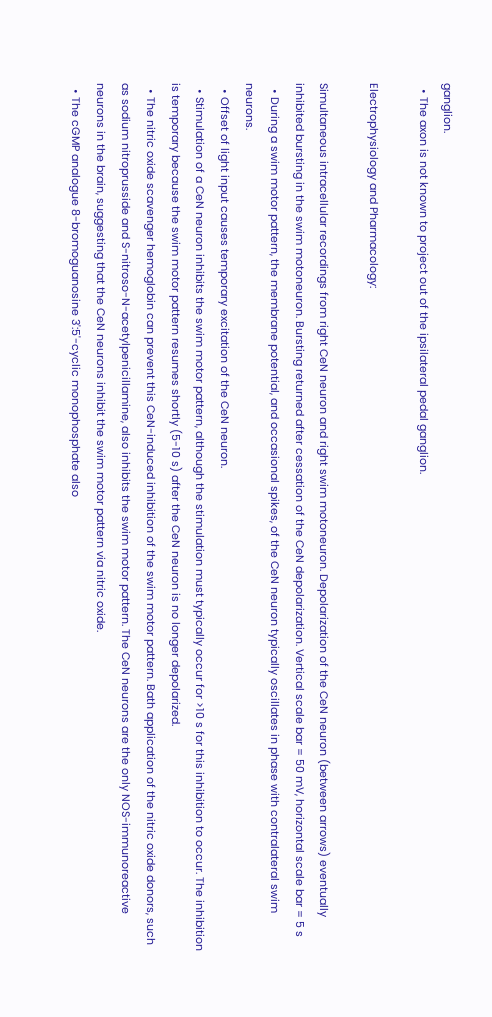ganglion.
  • The axon is not known to project out of the ipsilateral pedal ganglion.

Electrophysiology and Pharmacology:

Simultaneous intracellular recordings from right CeN neuron and right swim motoneuron. Depolarization of the CeN neuron (between arrows) eventually inhibited bursting in the swim motoneuron. Bursting returned after cessation of the CeN depolarization. Vertical scale bar = 50 mV, horizontal scale bar = 5 s
  • During a swim motor pattern, the membrane potential, and occasional spikes, of the CeN neuron typically oscillates in phase with contralateral swim neurons.
  • Offset of light input causes temporary excitation of the CeN neuron.
  • Stimulation of a CeN neuron inhibits the swim motor pattern, although the stimulation must typically occur for >10 s for this inhibition to occur. The inhibition is temporary because the swim motor pattern resumes shortly (5-10 s) after the CeN neuron is no longer depolarized.
  • The nitric oxide scavenger hemoglobin can prevent this CeN-induced inhibition of the swim motor pattern. Bath application of the nitric oxide donors, such as sodium nitroprusside and S-nitroso-N-acetylpenicillamine, also inhibits the swim motor pattern. The CeN neurons are the only NOS-immunoreactive neurons in the brain, suggesting that the CeN neurons inhibit the swim motor pattern via nitric oxide.
  • The cGMP analogue 8-bromoguanosine 3':5'-cyclic monophosphate also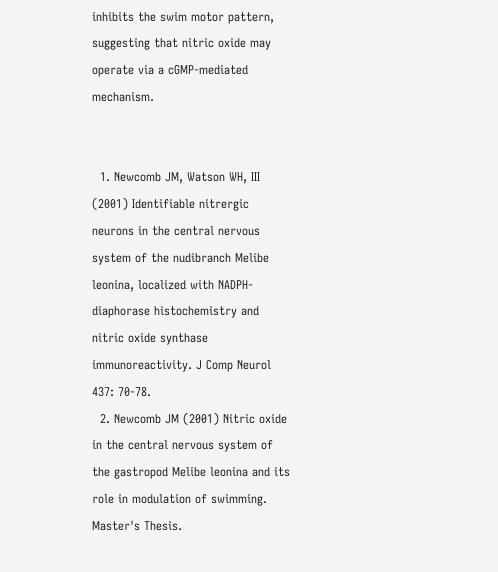inhibits the swim motor pattern, suggesting that nitric oxide may operate via a cGMP-mediated mechanism.


  1. Newcomb JM, Watson WH, III (2001) Identifiable nitrergic neurons in the central nervous system of the nudibranch Melibe leonina, localized with NADPH-diaphorase histochemistry and nitric oxide synthase immunoreactivity. J Comp Neurol 437: 70-78.
  2. Newcomb JM (2001) Nitric oxide in the central nervous system of the gastropod Melibe leonina and its role in modulation of swimming. Master's Thesis.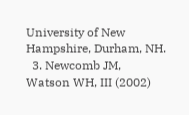University of New Hampshire, Durham, NH.
  3. Newcomb JM, Watson WH, III (2002)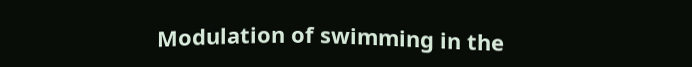Modulation of swimming in the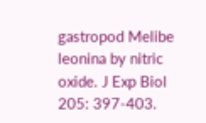gastropod Melibe leonina by nitric oxide. J Exp Biol 205: 397-403.